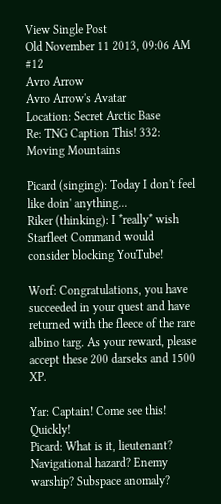View Single Post
Old November 11 2013, 09:06 AM   #12
Avro Arrow
Avro Arrow's Avatar
Location: Secret Arctic Base
Re: TNG Caption This! 332: Moving Mountains

Picard (singing): Today I don't feel like doin' anything...
Riker (thinking): I *really* wish Starfleet Command would consider blocking YouTube!

Worf: Congratulations, you have succeeded in your quest and have returned with the fleece of the rare albino targ. As your reward, please accept these 200 darseks and 1500 XP.

Yar: Captain! Come see this! Quickly!
Picard: What is it, lieutenant? Navigational hazard? Enemy warship? Subspace anomaly?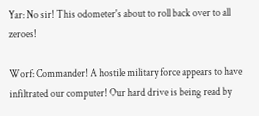Yar: No sir! This odometer's about to roll back over to all zeroes!

Worf: Commander! A hostile military force appears to have infiltrated our computer! Our hard drive is being read by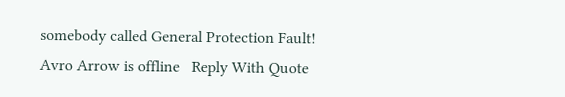somebody called General Protection Fault!
Avro Arrow is offline   Reply With Quote